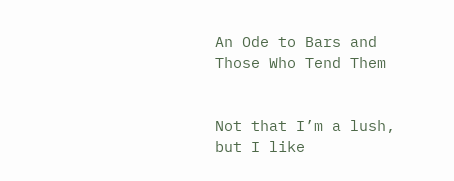An Ode to Bars and Those Who Tend Them


Not that I’m a lush, but I like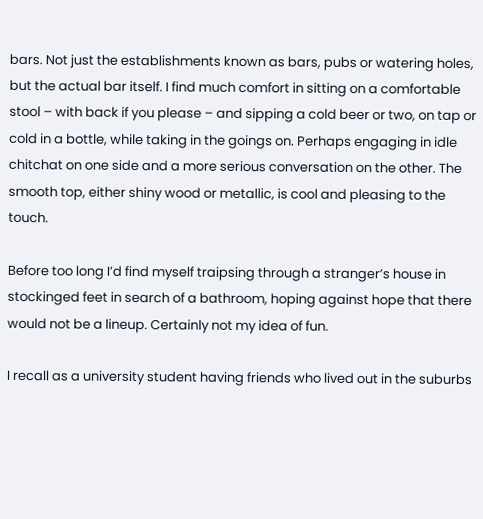bars. Not just the establishments known as bars, pubs or watering holes, but the actual bar itself. I find much comfort in sitting on a comfortable stool – with back if you please – and sipping a cold beer or two, on tap or cold in a bottle, while taking in the goings on. Perhaps engaging in idle chitchat on one side and a more serious conversation on the other. The smooth top, either shiny wood or metallic, is cool and pleasing to the touch.

Before too long I’d find myself traipsing through a stranger’s house in stockinged feet in search of a bathroom, hoping against hope that there would not be a lineup. Certainly not my idea of fun.

I recall as a university student having friends who lived out in the suburbs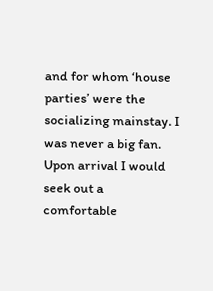and for whom ‘house parties’ were the socializing mainstay. I was never a big fan. Upon arrival I would seek out a comfortable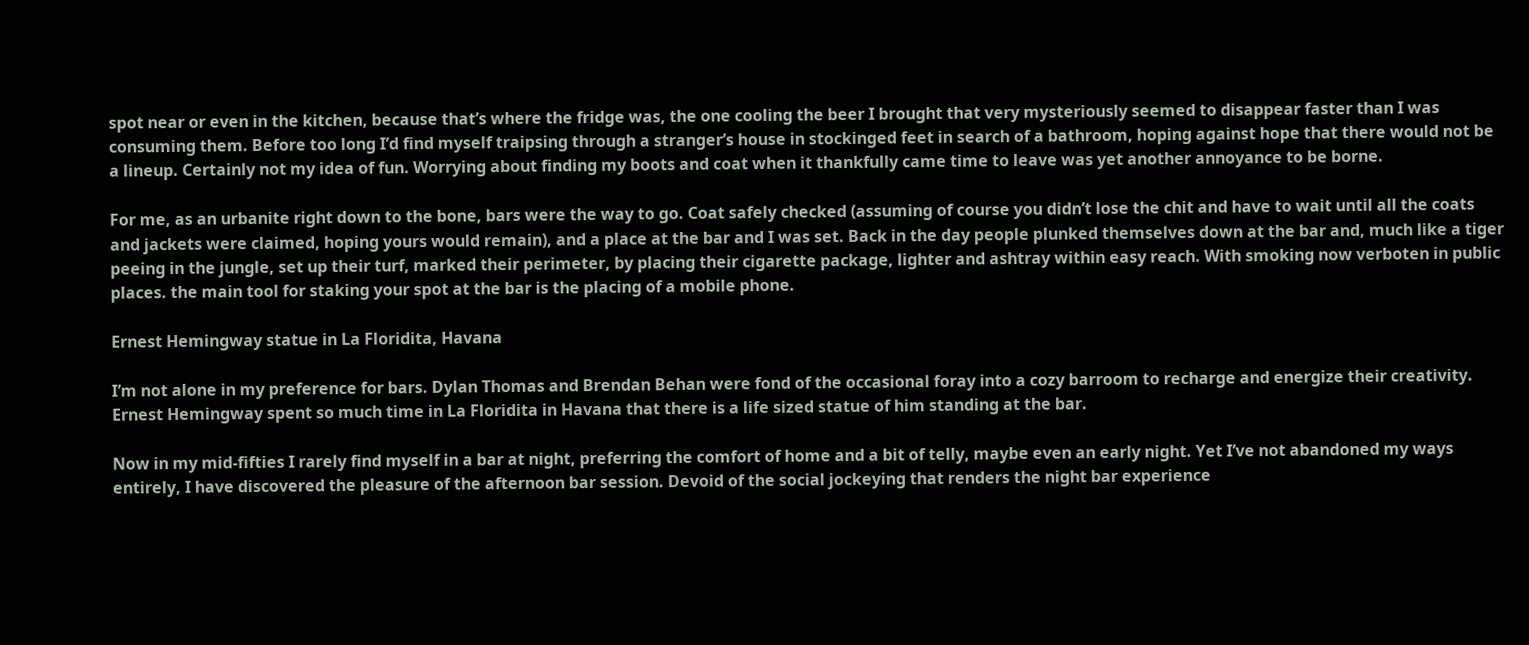spot near or even in the kitchen, because that’s where the fridge was, the one cooling the beer I brought that very mysteriously seemed to disappear faster than I was consuming them. Before too long I’d find myself traipsing through a stranger’s house in stockinged feet in search of a bathroom, hoping against hope that there would not be a lineup. Certainly not my idea of fun. Worrying about finding my boots and coat when it thankfully came time to leave was yet another annoyance to be borne.

For me, as an urbanite right down to the bone, bars were the way to go. Coat safely checked (assuming of course you didn’t lose the chit and have to wait until all the coats and jackets were claimed, hoping yours would remain), and a place at the bar and I was set. Back in the day people plunked themselves down at the bar and, much like a tiger peeing in the jungle, set up their turf, marked their perimeter, by placing their cigarette package, lighter and ashtray within easy reach. With smoking now verboten in public places. the main tool for staking your spot at the bar is the placing of a mobile phone.

Ernest Hemingway statue in La Floridita, Havana

I’m not alone in my preference for bars. Dylan Thomas and Brendan Behan were fond of the occasional foray into a cozy barroom to recharge and energize their creativity. Ernest Hemingway spent so much time in La Floridita in Havana that there is a life sized statue of him standing at the bar.

Now in my mid-fifties I rarely find myself in a bar at night, preferring the comfort of home and a bit of telly, maybe even an early night. Yet I’ve not abandoned my ways entirely, I have discovered the pleasure of the afternoon bar session. Devoid of the social jockeying that renders the night bar experience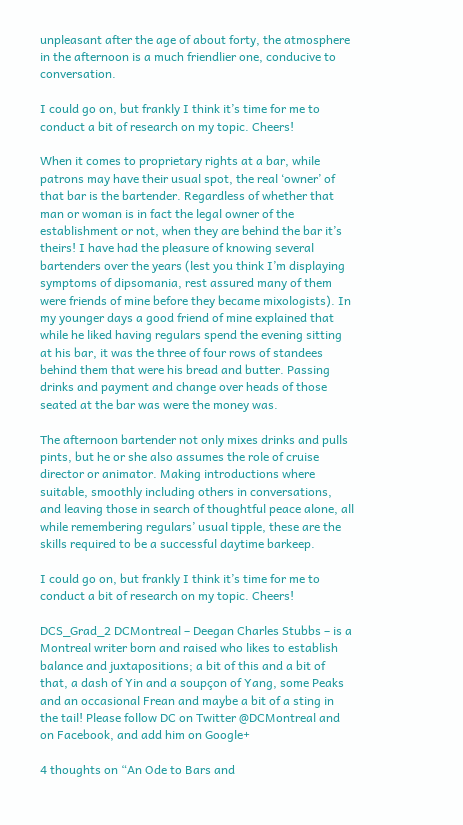unpleasant after the age of about forty, the atmosphere in the afternoon is a much friendlier one, conducive to conversation.

I could go on, but frankly I think it’s time for me to conduct a bit of research on my topic. Cheers!

When it comes to proprietary rights at a bar, while patrons may have their usual spot, the real ‘owner’ of that bar is the bartender. Regardless of whether that man or woman is in fact the legal owner of the establishment or not, when they are behind the bar it’s theirs! I have had the pleasure of knowing several bartenders over the years (lest you think I’m displaying symptoms of dipsomania, rest assured many of them were friends of mine before they became mixologists). In my younger days a good friend of mine explained that while he liked having regulars spend the evening sitting at his bar, it was the three of four rows of standees behind them that were his bread and butter. Passing drinks and payment and change over heads of those seated at the bar was were the money was.

The afternoon bartender not only mixes drinks and pulls pints, but he or she also assumes the role of cruise director or animator. Making introductions where suitable, smoothly including others in conversations, and leaving those in search of thoughtful peace alone, all while remembering regulars’ usual tipple, these are the skills required to be a successful daytime barkeep.

I could go on, but frankly I think it’s time for me to conduct a bit of research on my topic. Cheers!

DCS_Grad_2 DCMontreal – Deegan Charles Stubbs – is a Montreal writer born and raised who likes to establish balance and juxtapositions; a bit of this and a bit of that, a dash of Yin and a soupçon of Yang, some Peaks and an occasional Frean and maybe a bit of a sting in the tail! Please follow DC on Twitter @DCMontreal and on Facebook, and add him on Google+

4 thoughts on “An Ode to Bars and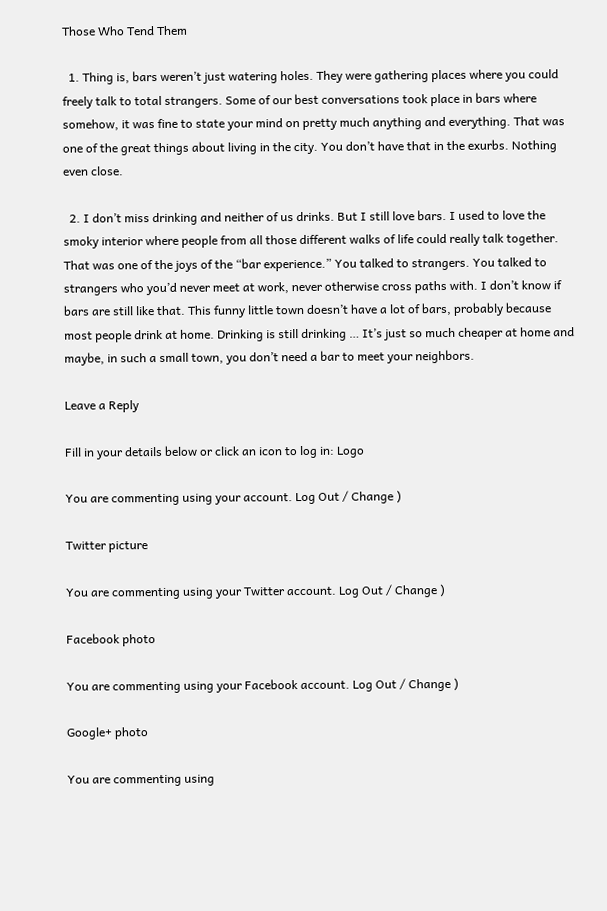Those Who Tend Them

  1. Thing is, bars weren’t just watering holes. They were gathering places where you could freely talk to total strangers. Some of our best conversations took place in bars where somehow, it was fine to state your mind on pretty much anything and everything. That was one of the great things about living in the city. You don’t have that in the exurbs. Nothing even close.

  2. I don’t miss drinking and neither of us drinks. But I still love bars. I used to love the smoky interior where people from all those different walks of life could really talk together. That was one of the joys of the “bar experience.” You talked to strangers. You talked to strangers who you’d never meet at work, never otherwise cross paths with. I don’t know if bars are still like that. This funny little town doesn’t have a lot of bars, probably because most people drink at home. Drinking is still drinking … It’s just so much cheaper at home and maybe, in such a small town, you don’t need a bar to meet your neighbors.

Leave a Reply

Fill in your details below or click an icon to log in: Logo

You are commenting using your account. Log Out / Change )

Twitter picture

You are commenting using your Twitter account. Log Out / Change )

Facebook photo

You are commenting using your Facebook account. Log Out / Change )

Google+ photo

You are commenting using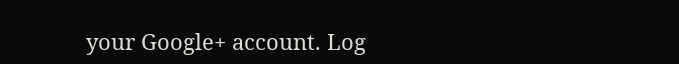your Google+ account. Log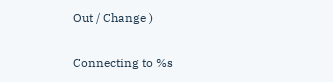Out / Change )

Connecting to %s